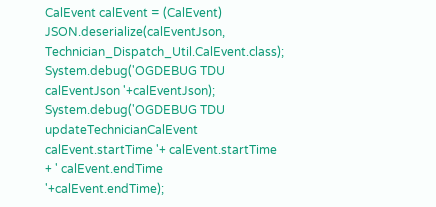CalEvent calEvent = (CalEvent) JSON.deserialize(calEventJson,  Technician_Dispatch_Util.CalEvent.class);
System.debug('OGDEBUG TDU calEventJson '+calEventJson);
System.debug('OGDEBUG TDU updateTechnicianCalEvent calEvent.startTime '+ calEvent.startTime + ' calEvent.endTime '+calEvent.endTime);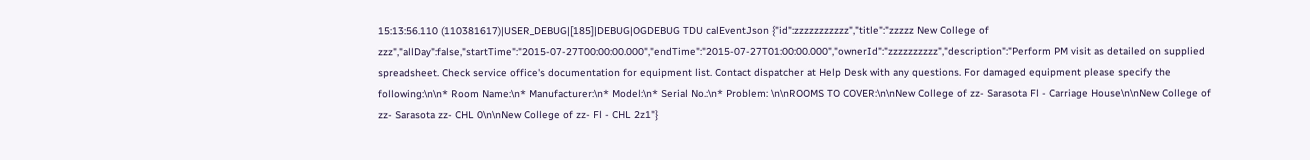15:13:56.110 (110381617)|USER_DEBUG|[185]|DEBUG|OGDEBUG TDU calEventJson {"id":zzzzzzzzzzz","title":"zzzzz New College of zzz","allDay":false,"startTime":"2015-07-27T00:00:00.000","endTime":"2015-07-27T01:00:00.000","ownerId":"zzzzzzzzzz","description":"Perform PM visit as detailed on supplied spreadsheet. Check service office's documentation for equipment list. Contact dispatcher at Help Desk with any questions. For damaged equipment please specify the following:\n\n* Room Name:\n* Manufacturer:\n* Model:\n* Serial No.:\n* Problem: \n\nROOMS TO COVER:\n\nNew College of zz- Sarasota Fl - Carriage House\n\nNew College of zz- Sarasota zz- CHL 0\n\nNew College of zz- Fl - CHL 2z1"}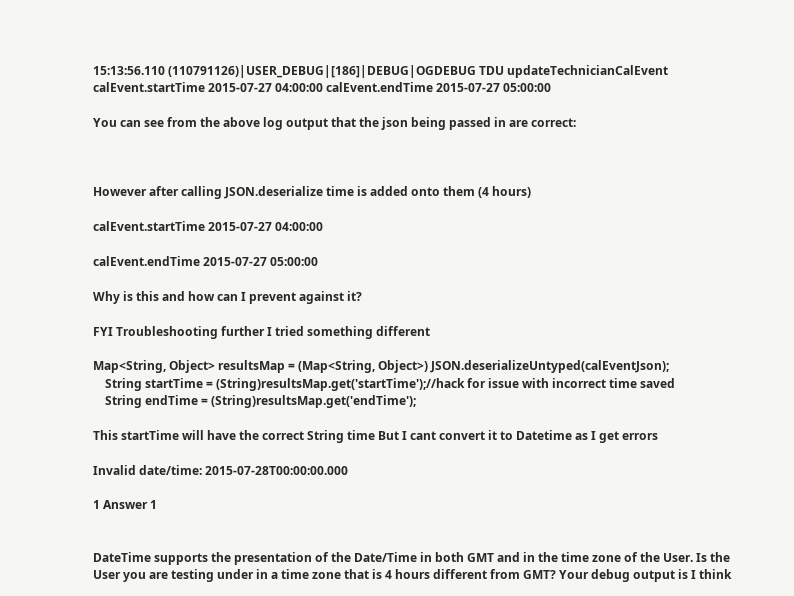15:13:56.110 (110791126)|USER_DEBUG|[186]|DEBUG|OGDEBUG TDU updateTechnicianCalEvent calEvent.startTime 2015-07-27 04:00:00 calEvent.endTime 2015-07-27 05:00:00

You can see from the above log output that the json being passed in are correct:



However after calling JSON.deserialize time is added onto them (4 hours)

calEvent.startTime 2015-07-27 04:00:00

calEvent.endTime 2015-07-27 05:00:00

Why is this and how can I prevent against it?

FYI Troubleshooting further I tried something different

Map<String, Object> resultsMap = (Map<String, Object>) JSON.deserializeUntyped(calEventJson);
    String startTime = (String)resultsMap.get('startTime');//hack for issue with incorrect time saved
    String endTime = (String)resultsMap.get('endTime');

This startTime will have the correct String time But I cant convert it to Datetime as I get errors

Invalid date/time: 2015-07-28T00:00:00.000

1 Answer 1


DateTime supports the presentation of the Date/Time in both GMT and in the time zone of the User. Is the User you are testing under in a time zone that is 4 hours different from GMT? Your debug output is I think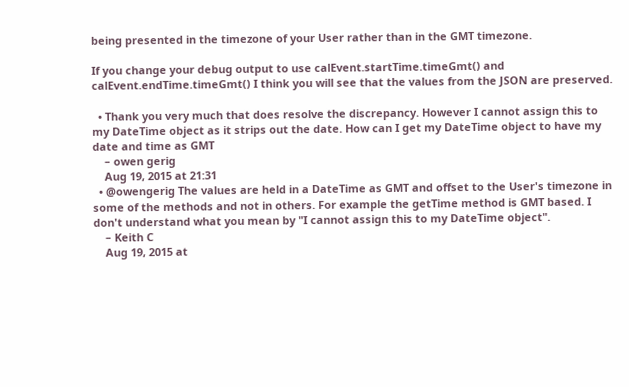being presented in the timezone of your User rather than in the GMT timezone.

If you change your debug output to use calEvent.startTime.timeGmt() and calEvent.endTime.timeGmt() I think you will see that the values from the JSON are preserved.

  • Thank you very much that does resolve the discrepancy. However I cannot assign this to my DateTime object as it strips out the date. How can I get my DateTime object to have my date and time as GMT
    – owen gerig
    Aug 19, 2015 at 21:31
  • @owengerig The values are held in a DateTime as GMT and offset to the User's timezone in some of the methods and not in others. For example the getTime method is GMT based. I don't understand what you mean by "I cannot assign this to my DateTime object".
    – Keith C
    Aug 19, 2015 at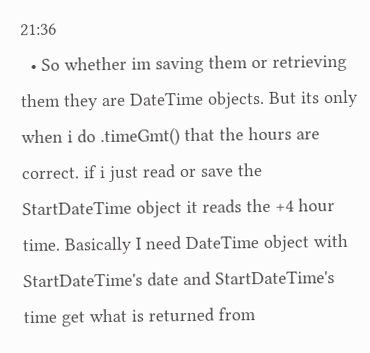21:36
  • So whether im saving them or retrieving them they are DateTime objects. But its only when i do .timeGmt() that the hours are correct. if i just read or save the StartDateTime object it reads the +4 hour time. Basically I need DateTime object with StartDateTime's date and StartDateTime's time get what is returned from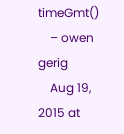timeGmt()
    – owen gerig
    Aug 19, 2015 at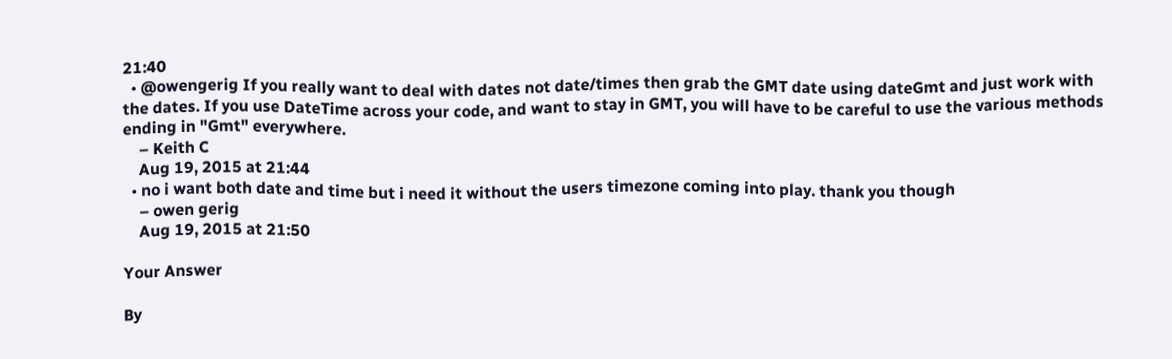21:40
  • @owengerig If you really want to deal with dates not date/times then grab the GMT date using dateGmt and just work with the dates. If you use DateTime across your code, and want to stay in GMT, you will have to be careful to use the various methods ending in "Gmt" everywhere.
    – Keith C
    Aug 19, 2015 at 21:44
  • no i want both date and time but i need it without the users timezone coming into play. thank you though
    – owen gerig
    Aug 19, 2015 at 21:50

Your Answer

By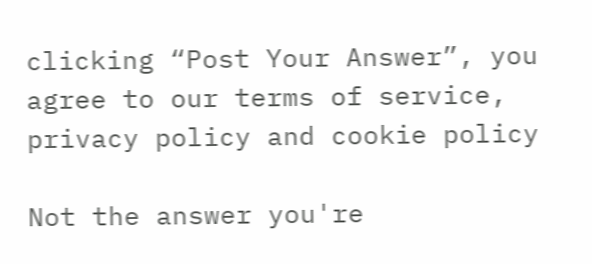clicking “Post Your Answer”, you agree to our terms of service, privacy policy and cookie policy

Not the answer you're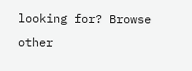looking for? Browse other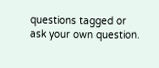questions tagged or ask your own question.